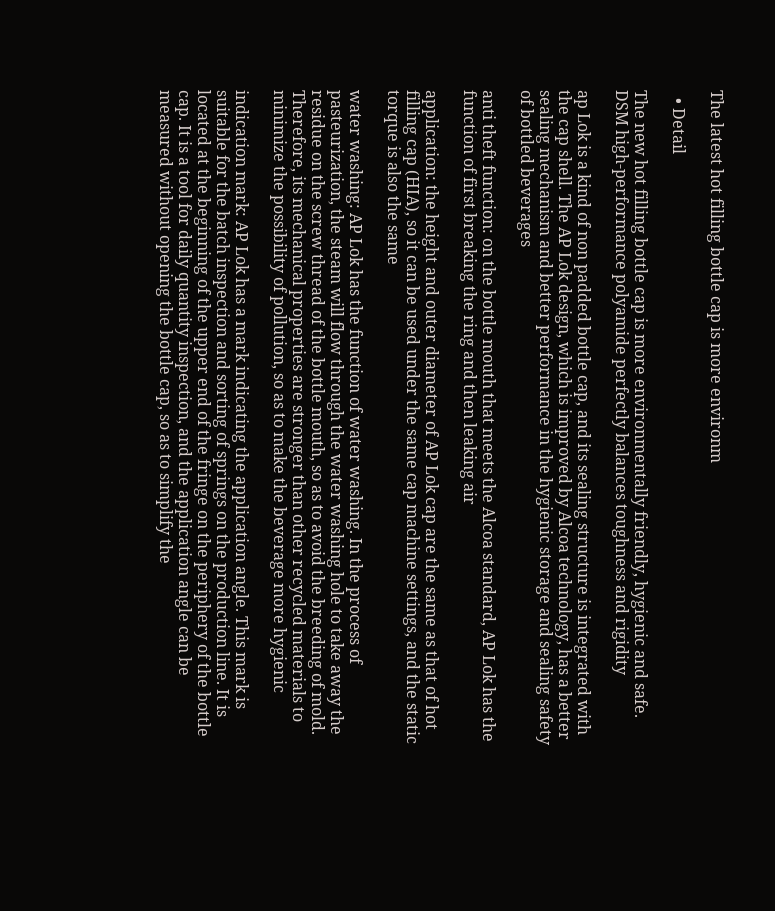The latest hot filling bottle cap is more environm

  • Detail

The new hot filling bottle cap is more environmentally friendly, hygienic and safe. DSM high-performance polyamide perfectly balances toughness and rigidity

ap Lok is a kind of non padded bottle cap, and its sealing structure is integrated with the cap shell. The AP Lok design, which is improved by Alcoa technology, has a better sealing mechanism and better performance in the hygienic storage and sealing safety of bottled beverages

anti theft function: on the bottle mouth that meets the Alcoa standard, AP Lok has the function of first breaking the ring and then leaking air

application: the height and outer diameter of AP Lok cap are the same as that of hot filling cap (HIA), so it can be used under the same cap machine settings, and the static torque is also the same

water washing: AP Lok has the function of water washing. In the process of pasteurization, the steam will flow through the water washing hole to take away the residue on the screw thread of the bottle mouth, so as to avoid the breeding of mold. Therefore, its mechanical properties are stronger than other recycled materials to minimize the possibility of pollution, so as to make the beverage more hygienic

indication mark: AP Lok has a mark indicating the application angle. This mark is suitable for the batch inspection and sorting of springs on the production line. It is located at the beginning of the upper end of the fringe on the periphery of the bottle cap. It is a tool for daily quantity inspection, and the application angle can be measured without opening the bottle cap, so as to simplify the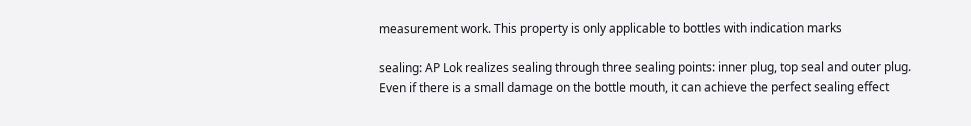measurement work. This property is only applicable to bottles with indication marks

sealing: AP Lok realizes sealing through three sealing points: inner plug, top seal and outer plug. Even if there is a small damage on the bottle mouth, it can achieve the perfect sealing effect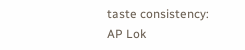taste consistency: AP Lok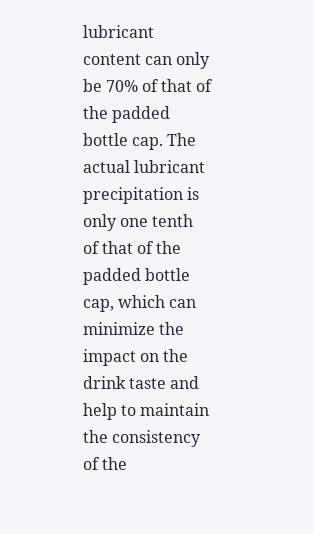lubricant content can only be 70% of that of the padded bottle cap. The actual lubricant precipitation is only one tenth of that of the padded bottle cap, which can minimize the impact on the drink taste and help to maintain the consistency of the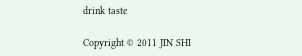drink taste

Copyright © 2011 JIN SHI